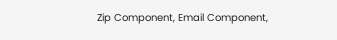Zip Component, Email Component,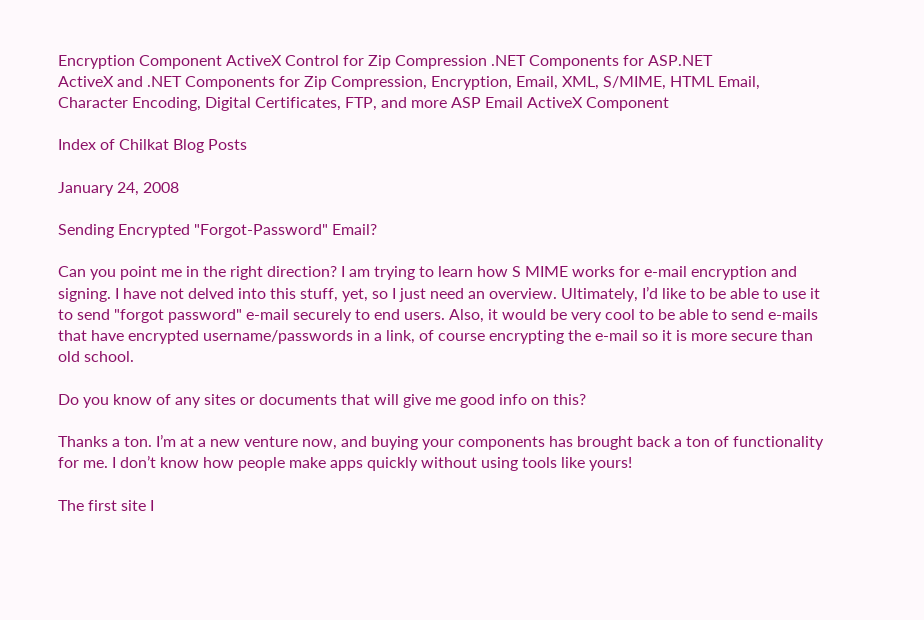Encryption Component ActiveX Control for Zip Compression .NET Components for ASP.NET
ActiveX and .NET Components for Zip Compression, Encryption, Email, XML, S/MIME, HTML Email, Character Encoding, Digital Certificates, FTP, and more ASP Email ActiveX Component

Index of Chilkat Blog Posts

January 24, 2008

Sending Encrypted "Forgot-Password" Email?

Can you point me in the right direction? I am trying to learn how S MIME works for e-mail encryption and signing. I have not delved into this stuff, yet, so I just need an overview. Ultimately, I’d like to be able to use it to send "forgot password" e-mail securely to end users. Also, it would be very cool to be able to send e-mails that have encrypted username/passwords in a link, of course encrypting the e-mail so it is more secure than old school.

Do you know of any sites or documents that will give me good info on this?

Thanks a ton. I’m at a new venture now, and buying your components has brought back a ton of functionality for me. I don’t know how people make apps quickly without using tools like yours!

The first site I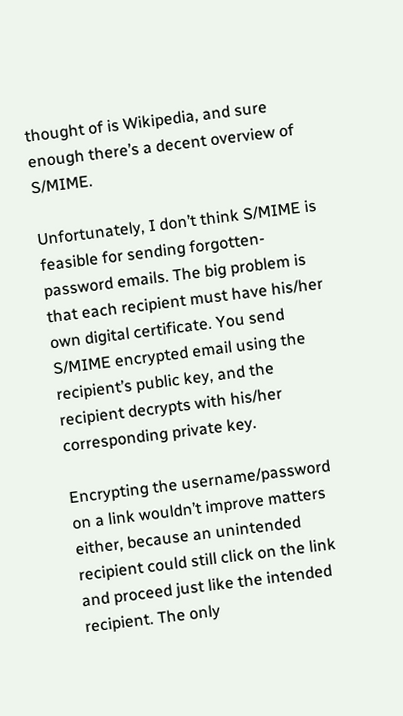thought of is Wikipedia, and sure enough there’s a decent overview of S/MIME.

Unfortunately, I don’t think S/MIME is feasible for sending forgotten-password emails. The big problem is that each recipient must have his/her own digital certificate. You send S/MIME encrypted email using the recipient’s public key, and the recipient decrypts with his/her corresponding private key.

Encrypting the username/password on a link wouldn’t improve matters either, because an unintended recipient could still click on the link and proceed just like the intended recipient. The only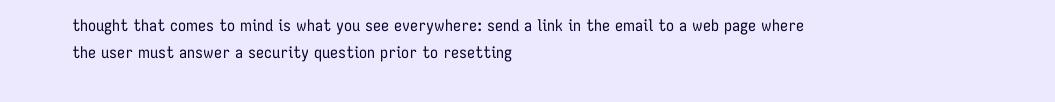thought that comes to mind is what you see everywhere: send a link in the email to a web page where the user must answer a security question prior to resetting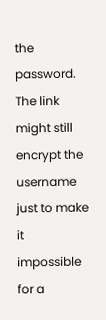the password. The link might still encrypt the username just to make it impossible for a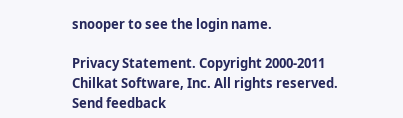snooper to see the login name.

Privacy Statement. Copyright 2000-2011 Chilkat Software, Inc. All rights reserved.
Send feedback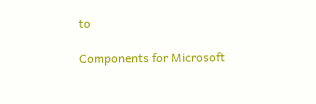to

Components for Microsoft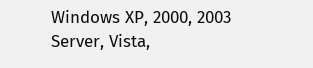Windows XP, 2000, 2003 Server, Vista,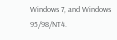Windows 7, and Windows 95/98/NT4.